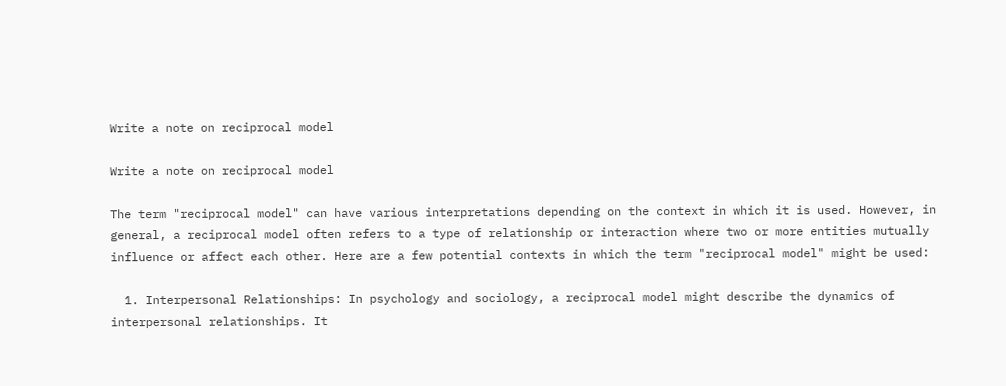Write a note on reciprocal model

Write a note on reciprocal model

The term "reciprocal model" can have various interpretations depending on the context in which it is used. However, in general, a reciprocal model often refers to a type of relationship or interaction where two or more entities mutually influence or affect each other. Here are a few potential contexts in which the term "reciprocal model" might be used:

  1. Interpersonal Relationships: In psychology and sociology, a reciprocal model might describe the dynamics of interpersonal relationships. It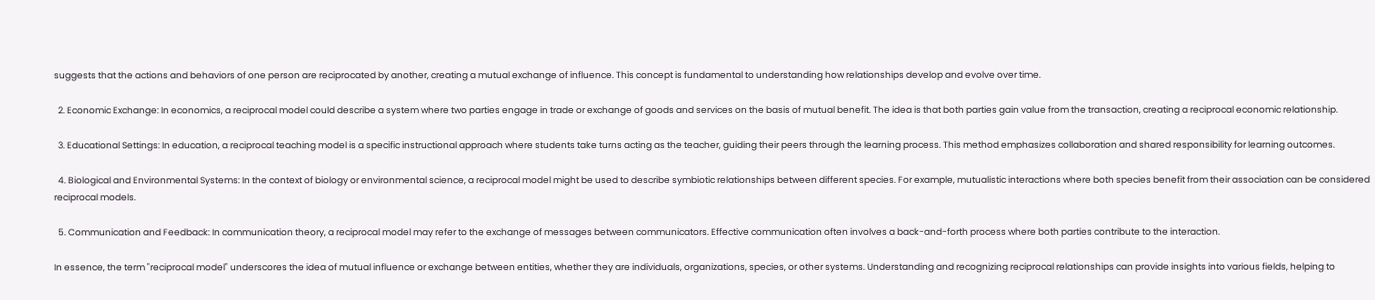suggests that the actions and behaviors of one person are reciprocated by another, creating a mutual exchange of influence. This concept is fundamental to understanding how relationships develop and evolve over time.

  2. Economic Exchange: In economics, a reciprocal model could describe a system where two parties engage in trade or exchange of goods and services on the basis of mutual benefit. The idea is that both parties gain value from the transaction, creating a reciprocal economic relationship.

  3. Educational Settings: In education, a reciprocal teaching model is a specific instructional approach where students take turns acting as the teacher, guiding their peers through the learning process. This method emphasizes collaboration and shared responsibility for learning outcomes.

  4. Biological and Environmental Systems: In the context of biology or environmental science, a reciprocal model might be used to describe symbiotic relationships between different species. For example, mutualistic interactions where both species benefit from their association can be considered reciprocal models.

  5. Communication and Feedback: In communication theory, a reciprocal model may refer to the exchange of messages between communicators. Effective communication often involves a back-and-forth process where both parties contribute to the interaction.

In essence, the term "reciprocal model" underscores the idea of mutual influence or exchange between entities, whether they are individuals, organizations, species, or other systems. Understanding and recognizing reciprocal relationships can provide insights into various fields, helping to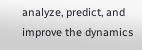analyze, predict, and improve the dynamics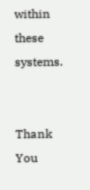within these systems.


Thank You